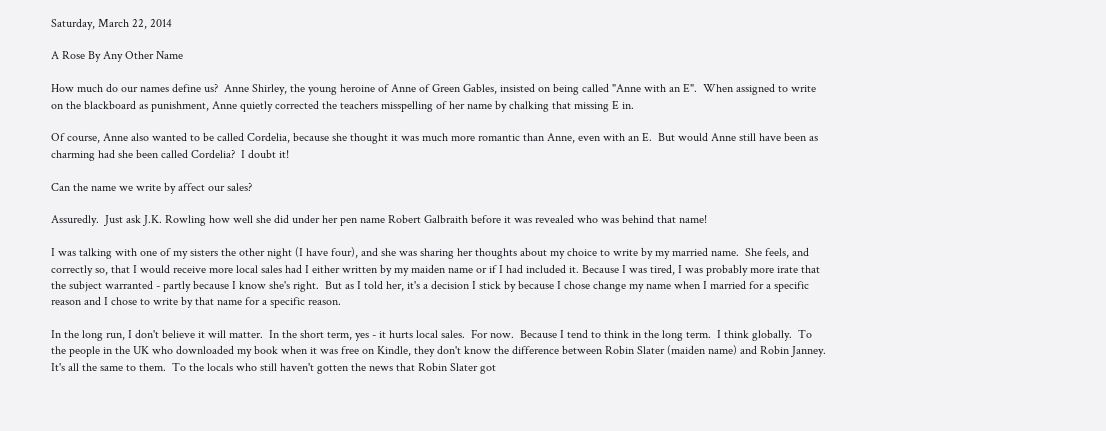Saturday, March 22, 2014

A Rose By Any Other Name

How much do our names define us?  Anne Shirley, the young heroine of Anne of Green Gables, insisted on being called "Anne with an E".  When assigned to write on the blackboard as punishment, Anne quietly corrected the teachers misspelling of her name by chalking that missing E in.

Of course, Anne also wanted to be called Cordelia, because she thought it was much more romantic than Anne, even with an E.  But would Anne still have been as charming had she been called Cordelia?  I doubt it!

Can the name we write by affect our sales?

Assuredly.  Just ask J.K. Rowling how well she did under her pen name Robert Galbraith before it was revealed who was behind that name!

I was talking with one of my sisters the other night (I have four), and she was sharing her thoughts about my choice to write by my married name.  She feels, and correctly so, that I would receive more local sales had I either written by my maiden name or if I had included it. Because I was tired, I was probably more irate that the subject warranted - partly because I know she's right.  But as I told her, it's a decision I stick by because I chose change my name when I married for a specific reason and I chose to write by that name for a specific reason.

In the long run, I don't believe it will matter.  In the short term, yes - it hurts local sales.  For now.  Because I tend to think in the long term.  I think globally.  To the people in the UK who downloaded my book when it was free on Kindle, they don't know the difference between Robin Slater (maiden name) and Robin Janney.  It's all the same to them.  To the locals who still haven't gotten the news that Robin Slater got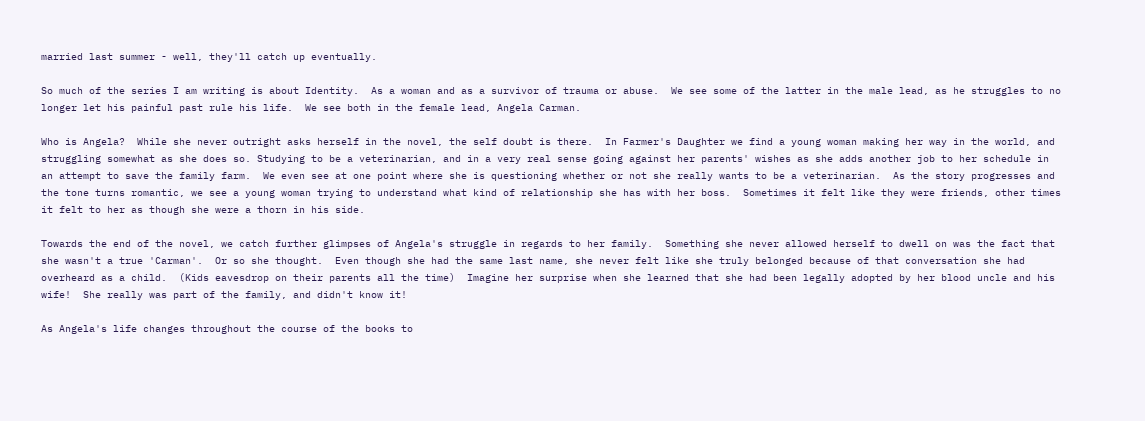married last summer - well, they'll catch up eventually.

So much of the series I am writing is about Identity.  As a woman and as a survivor of trauma or abuse.  We see some of the latter in the male lead, as he struggles to no longer let his painful past rule his life.  We see both in the female lead, Angela Carman.

Who is Angela?  While she never outright asks herself in the novel, the self doubt is there.  In Farmer's Daughter we find a young woman making her way in the world, and struggling somewhat as she does so. Studying to be a veterinarian, and in a very real sense going against her parents' wishes as she adds another job to her schedule in an attempt to save the family farm.  We even see at one point where she is questioning whether or not she really wants to be a veterinarian.  As the story progresses and the tone turns romantic, we see a young woman trying to understand what kind of relationship she has with her boss.  Sometimes it felt like they were friends, other times it felt to her as though she were a thorn in his side.

Towards the end of the novel, we catch further glimpses of Angela's struggle in regards to her family.  Something she never allowed herself to dwell on was the fact that she wasn't a true 'Carman'.  Or so she thought.  Even though she had the same last name, she never felt like she truly belonged because of that conversation she had overheard as a child.  (Kids eavesdrop on their parents all the time)  Imagine her surprise when she learned that she had been legally adopted by her blood uncle and his wife!  She really was part of the family, and didn't know it!

As Angela's life changes throughout the course of the books to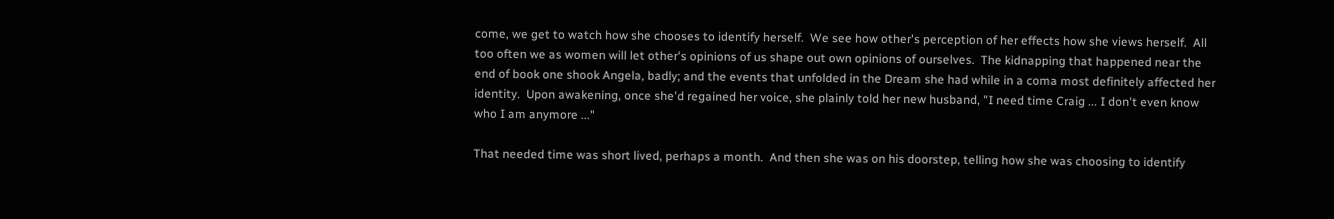come, we get to watch how she chooses to identify herself.  We see how other's perception of her effects how she views herself.  All too often we as women will let other's opinions of us shape out own opinions of ourselves.  The kidnapping that happened near the end of book one shook Angela, badly; and the events that unfolded in the Dream she had while in a coma most definitely affected her identity.  Upon awakening, once she'd regained her voice, she plainly told her new husband, "I need time Craig ... I don't even know who I am anymore ..."

That needed time was short lived, perhaps a month.  And then she was on his doorstep, telling how she was choosing to identify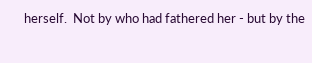herself.  Not by who had fathered her - but by the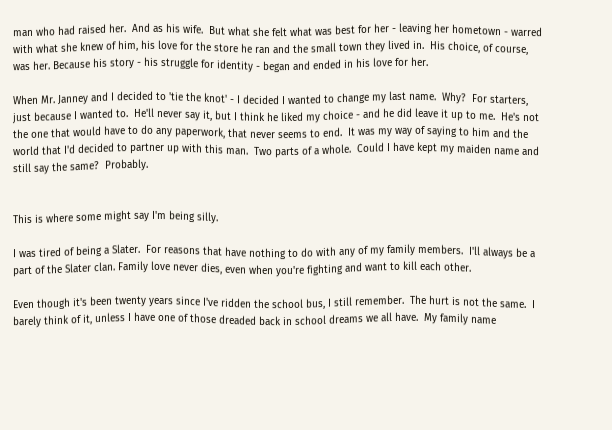man who had raised her.  And as his wife.  But what she felt what was best for her - leaving her hometown - warred with what she knew of him, his love for the store he ran and the small town they lived in.  His choice, of course, was her. Because his story - his struggle for identity - began and ended in his love for her.

When Mr. Janney and I decided to 'tie the knot' - I decided I wanted to change my last name.  Why?  For starters, just because I wanted to.  He'll never say it, but I think he liked my choice - and he did leave it up to me.  He's not the one that would have to do any paperwork, that never seems to end.  It was my way of saying to him and the world that I'd decided to partner up with this man.  Two parts of a whole.  Could I have kept my maiden name and still say the same?  Probably.


This is where some might say I'm being silly.

I was tired of being a Slater.  For reasons that have nothing to do with any of my family members.  I'll always be a part of the Slater clan. Family love never dies, even when you're fighting and want to kill each other.

Even though it's been twenty years since I've ridden the school bus, I still remember.  The hurt is not the same.  I barely think of it, unless I have one of those dreaded back in school dreams we all have.  My family name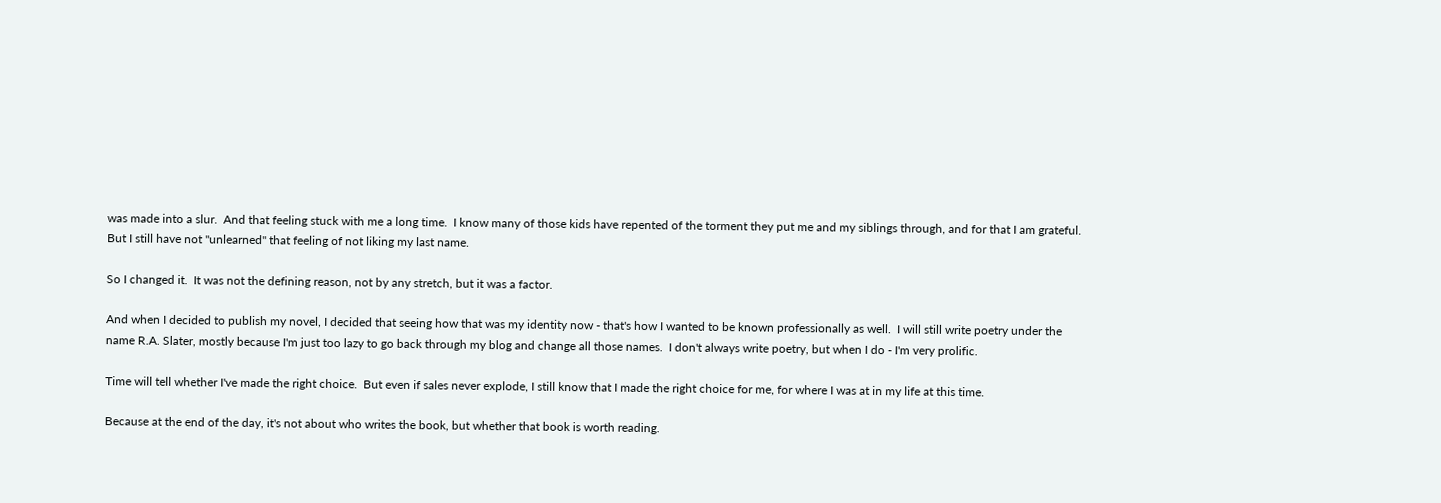was made into a slur.  And that feeling stuck with me a long time.  I know many of those kids have repented of the torment they put me and my siblings through, and for that I am grateful.  But I still have not "unlearned" that feeling of not liking my last name.

So I changed it.  It was not the defining reason, not by any stretch, but it was a factor.

And when I decided to publish my novel, I decided that seeing how that was my identity now - that's how I wanted to be known professionally as well.  I will still write poetry under the name R.A. Slater, mostly because I'm just too lazy to go back through my blog and change all those names.  I don't always write poetry, but when I do - I'm very prolific.

Time will tell whether I've made the right choice.  But even if sales never explode, I still know that I made the right choice for me, for where I was at in my life at this time.

Because at the end of the day, it's not about who writes the book, but whether that book is worth reading.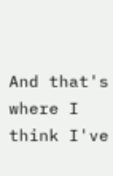And that's where I think I've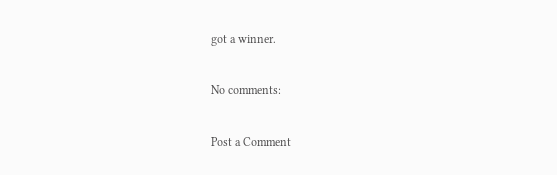got a winner.

No comments:

Post a Comment